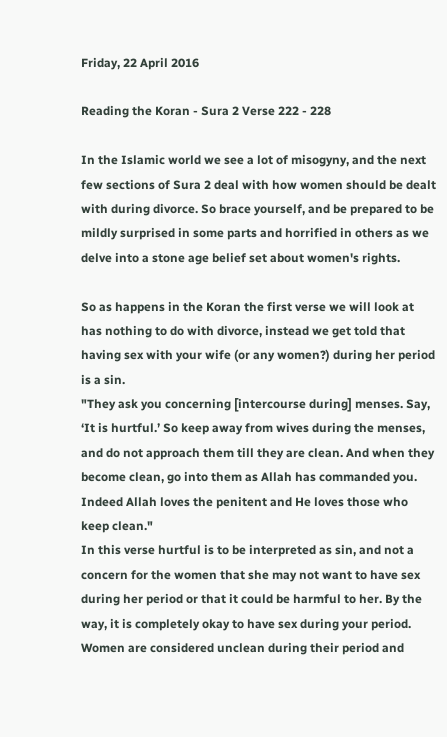Friday, 22 April 2016

Reading the Koran - Sura 2 Verse 222 - 228

In the Islamic world we see a lot of misogyny, and the next few sections of Sura 2 deal with how women should be dealt with during divorce. So brace yourself, and be prepared to be mildly surprised in some parts and horrified in others as we delve into a stone age belief set about women's rights.

So as happens in the Koran the first verse we will look at has nothing to do with divorce, instead we get told that having sex with your wife (or any women?) during her period is a sin.
"They ask you concerning [intercourse during] menses. Say, ‘It is hurtful.’ So keep away from wives during the menses, and do not approach them till they are clean. And when they become clean, go into them as Allah has commanded you. Indeed Allah loves the penitent and He loves those who keep clean."
In this verse hurtful is to be interpreted as sin, and not a concern for the women that she may not want to have sex during her period or that it could be harmful to her. By the way, it is completely okay to have sex during your period. Women are considered unclean during their period and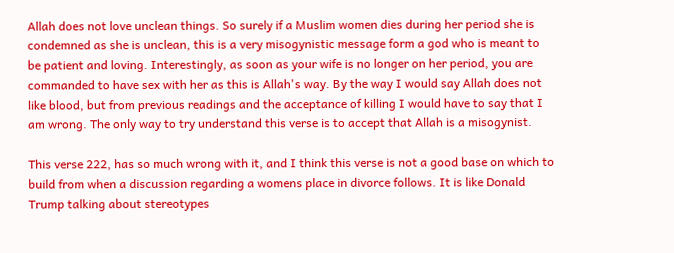Allah does not love unclean things. So surely if a Muslim women dies during her period she is condemned as she is unclean, this is a very misogynistic message form a god who is meant to be patient and loving. Interestingly, as soon as your wife is no longer on her period, you are commanded to have sex with her as this is Allah's way. By the way I would say Allah does not like blood, but from previous readings and the acceptance of killing I would have to say that I am wrong. The only way to try understand this verse is to accept that Allah is a misogynist.

This verse 222, has so much wrong with it, and I think this verse is not a good base on which to build from when a discussion regarding a womens place in divorce follows. It is like Donald Trump talking about stereotypes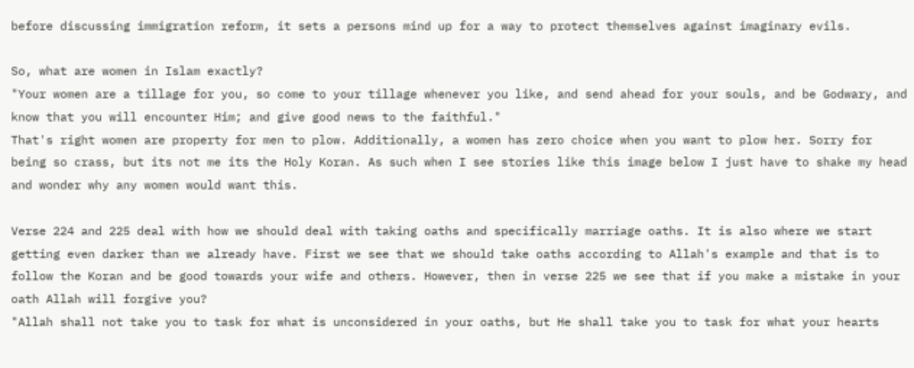before discussing immigration reform, it sets a persons mind up for a way to protect themselves against imaginary evils.

So, what are women in Islam exactly?
"Your women are a tillage for you, so come to your tillage whenever you like, and send ahead for your souls, and be Godwary, and know that you will encounter Him; and give good news to the faithful."
That's right women are property for men to plow. Additionally, a women has zero choice when you want to plow her. Sorry for being so crass, but its not me its the Holy Koran. As such when I see stories like this image below I just have to shake my head and wonder why any women would want this.

Verse 224 and 225 deal with how we should deal with taking oaths and specifically marriage oaths. It is also where we start getting even darker than we already have. First we see that we should take oaths according to Allah's example and that is to follow the Koran and be good towards your wife and others. However, then in verse 225 we see that if you make a mistake in your oath Allah will forgive you?
"Allah shall not take you to task for what is unconsidered in your oaths, but He shall take you to task for what your hearts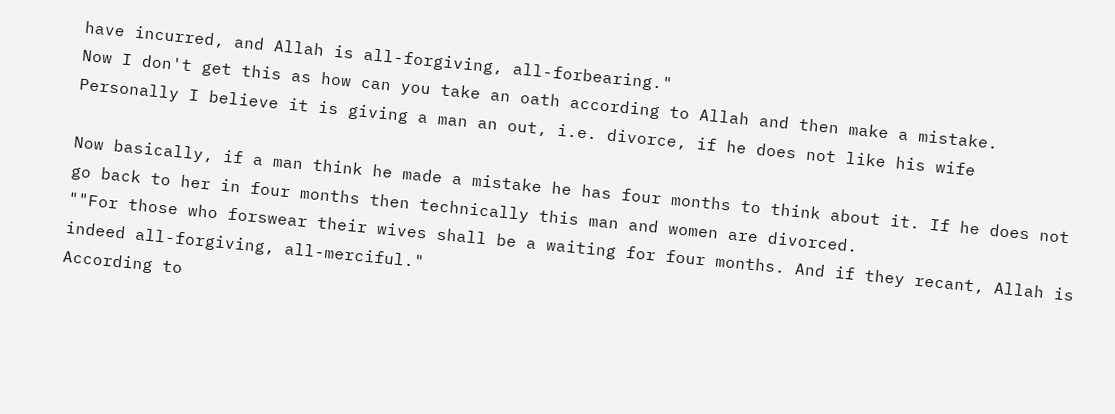have incurred, and Allah is all-forgiving, all-forbearing."
Now I don't get this as how can you take an oath according to Allah and then make a mistake. Personally I believe it is giving a man an out, i.e. divorce, if he does not like his wife

Now basically, if a man think he made a mistake he has four months to think about it. If he does not go back to her in four months then technically this man and women are divorced.
""For those who forswear their wives shall be a waiting for four months. And if they recant, Allah is indeed all-forgiving, all-merciful."
According to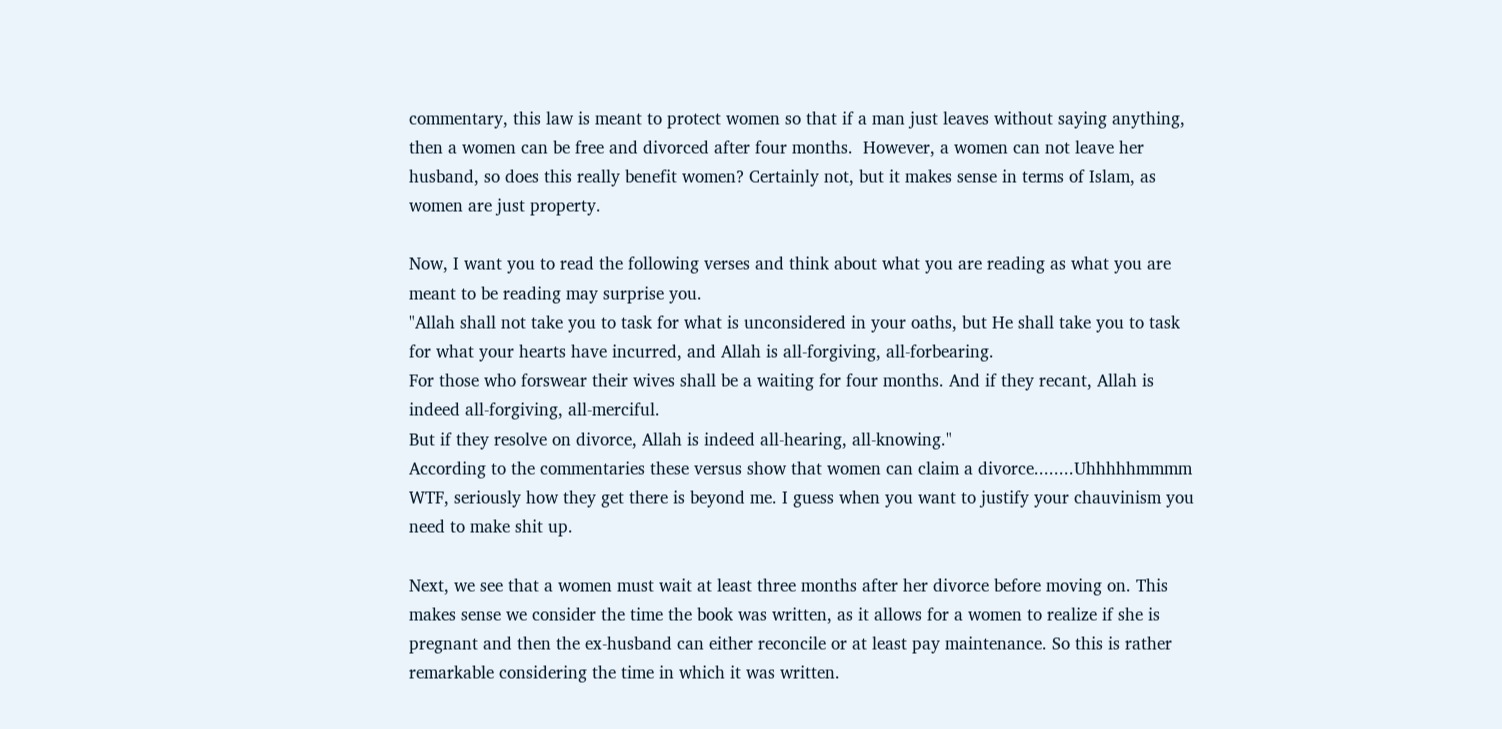commentary, this law is meant to protect women so that if a man just leaves without saying anything, then a women can be free and divorced after four months.  However, a women can not leave her husband, so does this really benefit women? Certainly not, but it makes sense in terms of Islam, as women are just property.

Now, I want you to read the following verses and think about what you are reading as what you are meant to be reading may surprise you.
"Allah shall not take you to task for what is unconsidered in your oaths, but He shall take you to task for what your hearts have incurred, and Allah is all-forgiving, all-forbearing.
For those who forswear their wives shall be a waiting for four months. And if they recant, Allah is indeed all-forgiving, all-merciful.
But if they resolve on divorce, Allah is indeed all-hearing, all-knowing."
According to the commentaries these versus show that women can claim a divorce........Uhhhhhmmmm WTF, seriously how they get there is beyond me. I guess when you want to justify your chauvinism you need to make shit up.

Next, we see that a women must wait at least three months after her divorce before moving on. This makes sense we consider the time the book was written, as it allows for a women to realize if she is pregnant and then the ex-husband can either reconcile or at least pay maintenance. So this is rather remarkable considering the time in which it was written.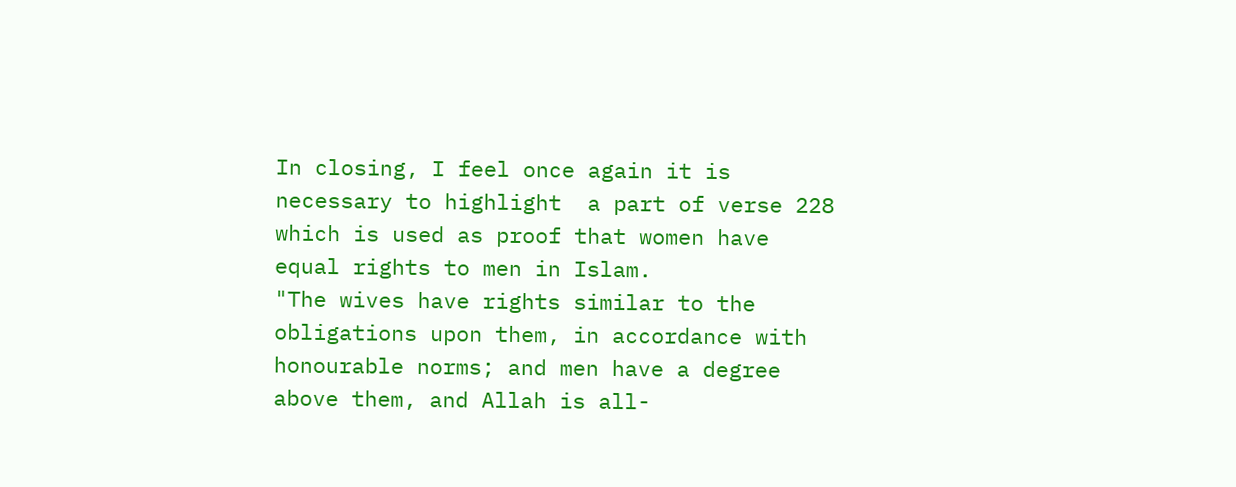In closing, I feel once again it is necessary to highlight  a part of verse 228 which is used as proof that women have equal rights to men in Islam.
"The wives have rights similar to the obligations upon them, in accordance with honourable norms; and men have a degree above them, and Allah is all-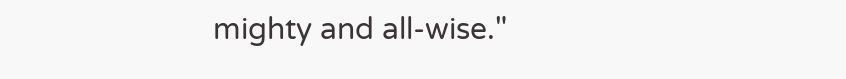mighty and all-wise."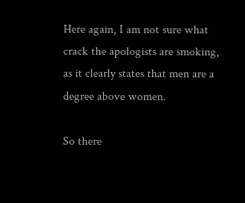Here again, I am not sure what crack the apologists are smoking, as it clearly states that men are a degree above women.

So there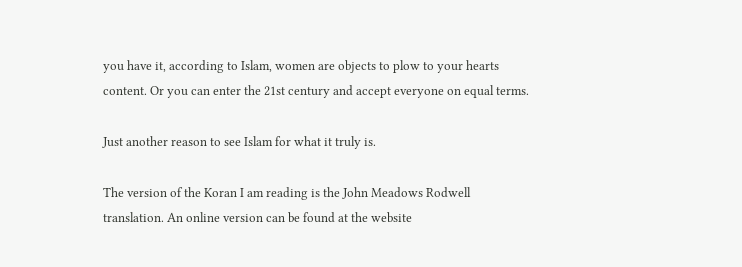you have it, according to Islam, women are objects to plow to your hearts content. Or you can enter the 21st century and accept everyone on equal terms.

Just another reason to see Islam for what it truly is.

The version of the Koran I am reading is the John Meadows Rodwell translation. An online version can be found at the website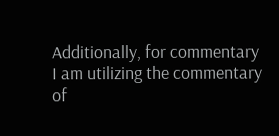Additionally, for commentary I am utilizing the commentary of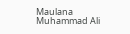Maulana Muhammad Ali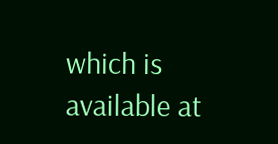which is available at